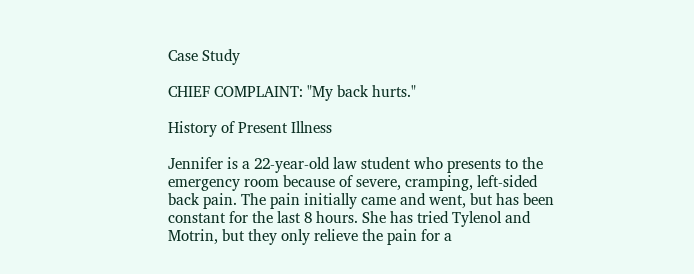Case Study

CHIEF COMPLAINT: "My back hurts."

History of Present Illness

Jennifer is a 22-year-old law student who presents to the emergency room because of severe, cramping, left-sided back pain. The pain initially came and went, but has been constant for the last 8 hours. She has tried Tylenol and Motrin, but they only relieve the pain for a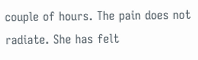couple of hours. The pain does not radiate. She has felt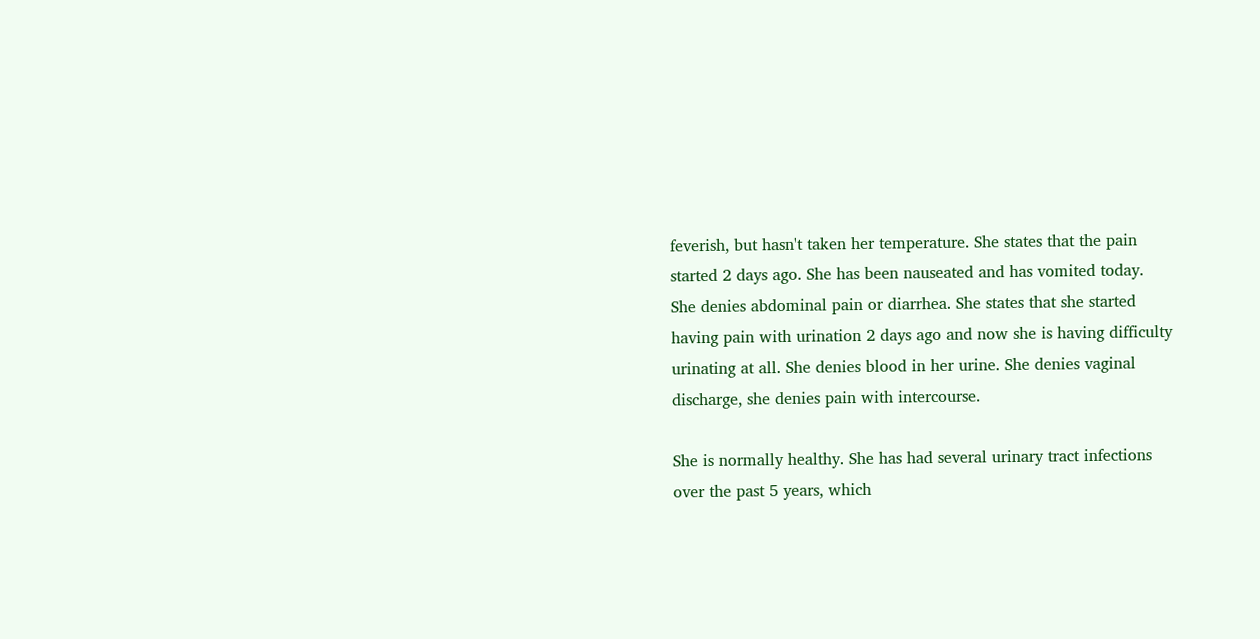feverish, but hasn't taken her temperature. She states that the pain started 2 days ago. She has been nauseated and has vomited today. She denies abdominal pain or diarrhea. She states that she started having pain with urination 2 days ago and now she is having difficulty urinating at all. She denies blood in her urine. She denies vaginal discharge, she denies pain with intercourse.

She is normally healthy. She has had several urinary tract infections over the past 5 years, which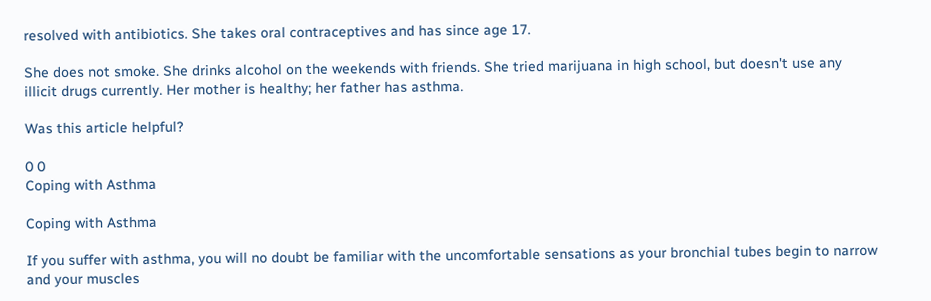resolved with antibiotics. She takes oral contraceptives and has since age 17.

She does not smoke. She drinks alcohol on the weekends with friends. She tried marijuana in high school, but doesn't use any illicit drugs currently. Her mother is healthy; her father has asthma.

Was this article helpful?

0 0
Coping with Asthma

Coping with Asthma

If you suffer with asthma, you will no doubt be familiar with the uncomfortable sensations as your bronchial tubes begin to narrow and your muscles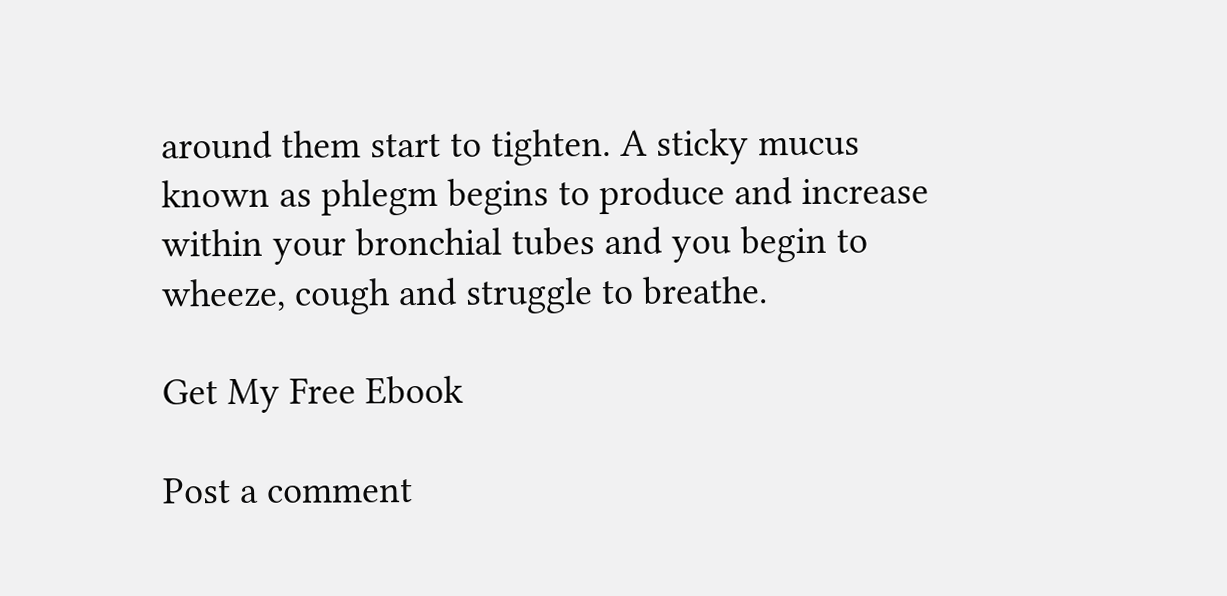around them start to tighten. A sticky mucus known as phlegm begins to produce and increase within your bronchial tubes and you begin to wheeze, cough and struggle to breathe.

Get My Free Ebook

Post a comment